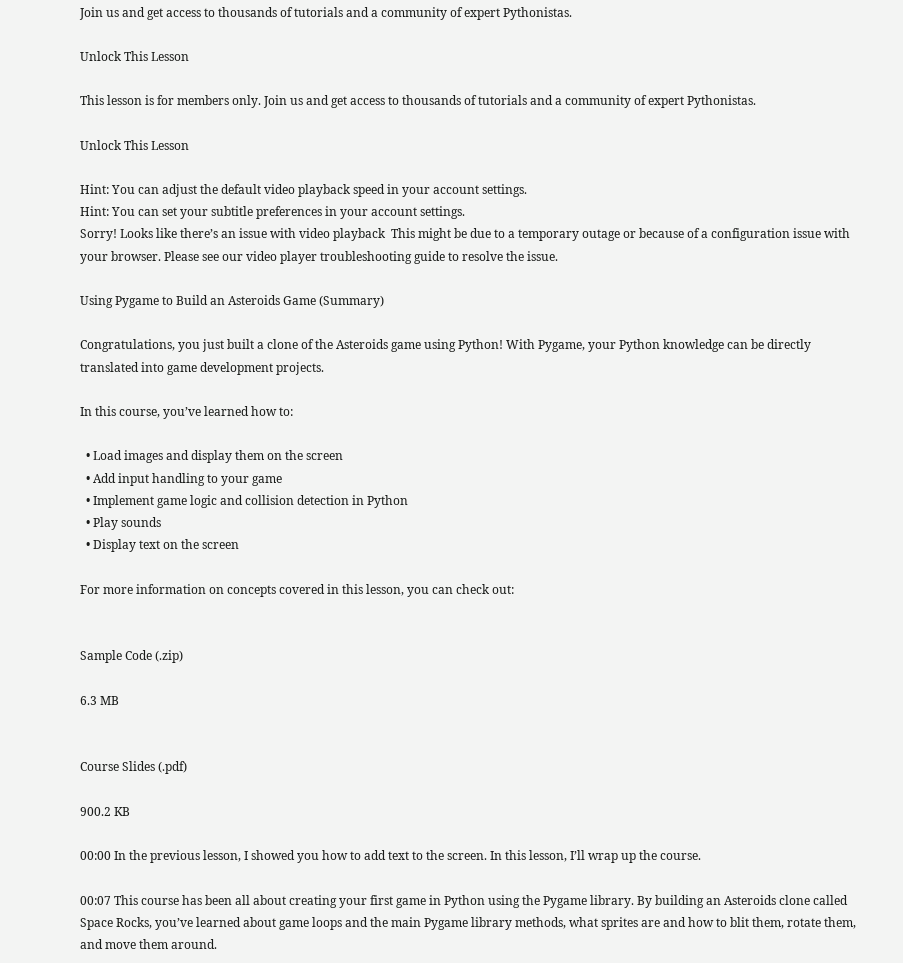Join us and get access to thousands of tutorials and a community of expert Pythonistas.

Unlock This Lesson

This lesson is for members only. Join us and get access to thousands of tutorials and a community of expert Pythonistas.

Unlock This Lesson

Hint: You can adjust the default video playback speed in your account settings.
Hint: You can set your subtitle preferences in your account settings.
Sorry! Looks like there’s an issue with video playback  This might be due to a temporary outage or because of a configuration issue with your browser. Please see our video player troubleshooting guide to resolve the issue.

Using Pygame to Build an Asteroids Game (Summary)

Congratulations, you just built a clone of the Asteroids game using Python! With Pygame, your Python knowledge can be directly translated into game development projects.

In this course, you’ve learned how to:

  • Load images and display them on the screen
  • Add input handling to your game
  • Implement game logic and collision detection in Python
  • Play sounds
  • Display text on the screen

For more information on concepts covered in this lesson, you can check out:


Sample Code (.zip)

6.3 MB


Course Slides (.pdf)

900.2 KB

00:00 In the previous lesson, I showed you how to add text to the screen. In this lesson, I’ll wrap up the course.

00:07 This course has been all about creating your first game in Python using the Pygame library. By building an Asteroids clone called Space Rocks, you’ve learned about game loops and the main Pygame library methods, what sprites are and how to blit them, rotate them, and move them around.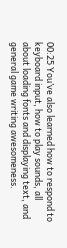00:25 You’ve also learned how to respond to keyboard input, how to play sounds, all about loading fonts and displaying text, and general game writing awesomeness.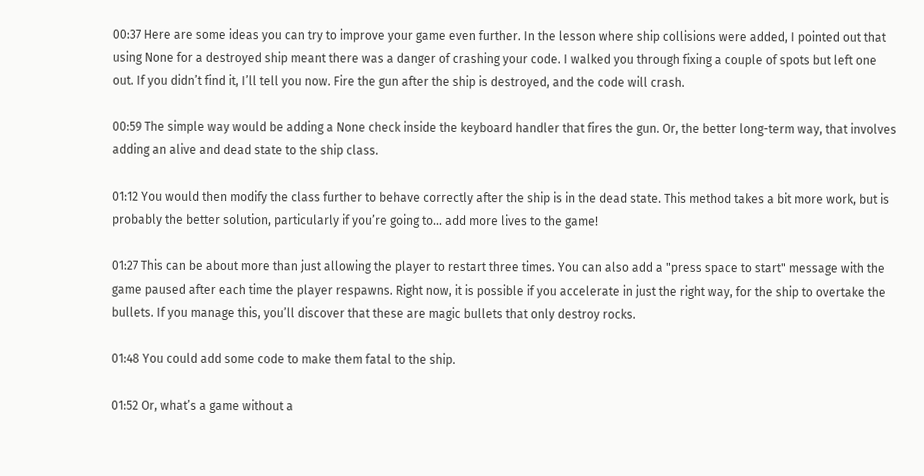00:37 Here are some ideas you can try to improve your game even further. In the lesson where ship collisions were added, I pointed out that using None for a destroyed ship meant there was a danger of crashing your code. I walked you through fixing a couple of spots but left one out. If you didn’t find it, I’ll tell you now. Fire the gun after the ship is destroyed, and the code will crash.

00:59 The simple way would be adding a None check inside the keyboard handler that fires the gun. Or, the better long-term way, that involves adding an alive and dead state to the ship class.

01:12 You would then modify the class further to behave correctly after the ship is in the dead state. This method takes a bit more work, but is probably the better solution, particularly if you’re going to… add more lives to the game!

01:27 This can be about more than just allowing the player to restart three times. You can also add a "press space to start" message with the game paused after each time the player respawns. Right now, it is possible if you accelerate in just the right way, for the ship to overtake the bullets. If you manage this, you’ll discover that these are magic bullets that only destroy rocks.

01:48 You could add some code to make them fatal to the ship.

01:52 Or, what’s a game without a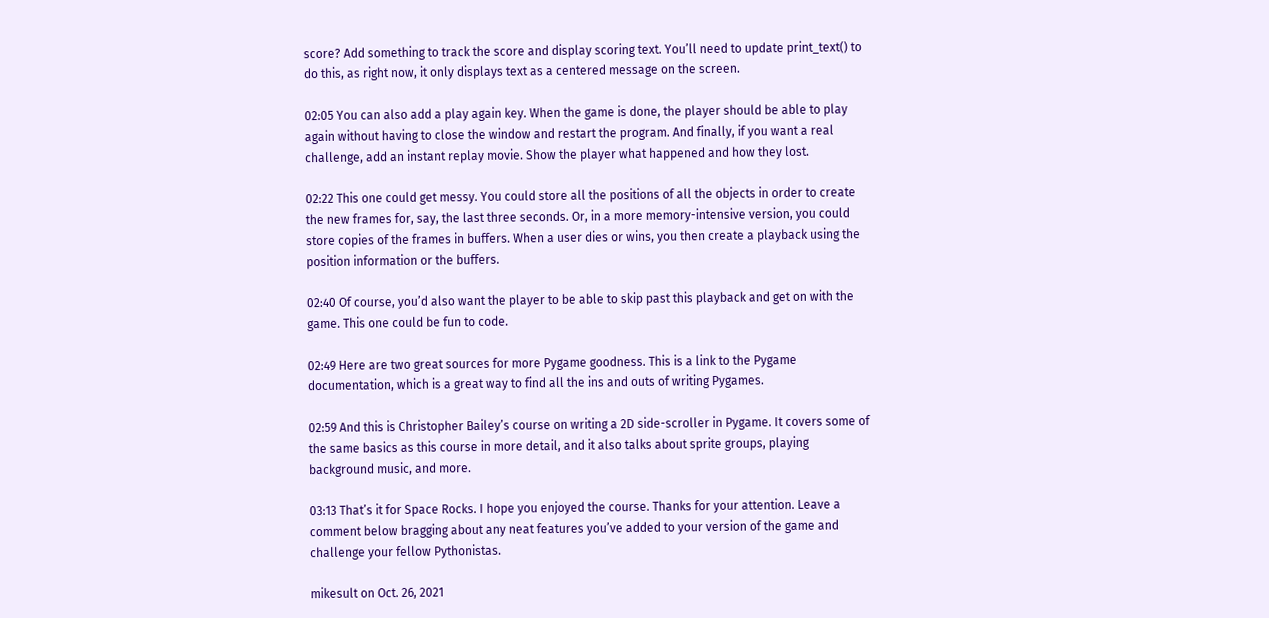score? Add something to track the score and display scoring text. You’ll need to update print_text() to do this, as right now, it only displays text as a centered message on the screen.

02:05 You can also add a play again key. When the game is done, the player should be able to play again without having to close the window and restart the program. And finally, if you want a real challenge, add an instant replay movie. Show the player what happened and how they lost.

02:22 This one could get messy. You could store all the positions of all the objects in order to create the new frames for, say, the last three seconds. Or, in a more memory-intensive version, you could store copies of the frames in buffers. When a user dies or wins, you then create a playback using the position information or the buffers.

02:40 Of course, you’d also want the player to be able to skip past this playback and get on with the game. This one could be fun to code.

02:49 Here are two great sources for more Pygame goodness. This is a link to the Pygame documentation, which is a great way to find all the ins and outs of writing Pygames.

02:59 And this is Christopher Bailey’s course on writing a 2D side-scroller in Pygame. It covers some of the same basics as this course in more detail, and it also talks about sprite groups, playing background music, and more.

03:13 That’s it for Space Rocks. I hope you enjoyed the course. Thanks for your attention. Leave a comment below bragging about any neat features you’ve added to your version of the game and challenge your fellow Pythonistas.

mikesult on Oct. 26, 2021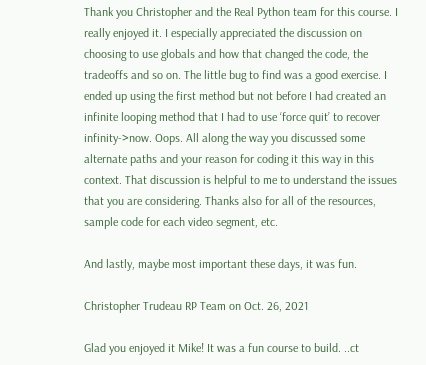Thank you Christopher and the Real Python team for this course. I really enjoyed it. I especially appreciated the discussion on choosing to use globals and how that changed the code, the tradeoffs and so on. The little bug to find was a good exercise. I ended up using the first method but not before I had created an infinite looping method that I had to use ‘force quit’ to recover infinity->now. Oops. All along the way you discussed some alternate paths and your reason for coding it this way in this context. That discussion is helpful to me to understand the issues that you are considering. Thanks also for all of the resources, sample code for each video segment, etc.

And lastly, maybe most important these days, it was fun.

Christopher Trudeau RP Team on Oct. 26, 2021

Glad you enjoyed it Mike! It was a fun course to build. ..ct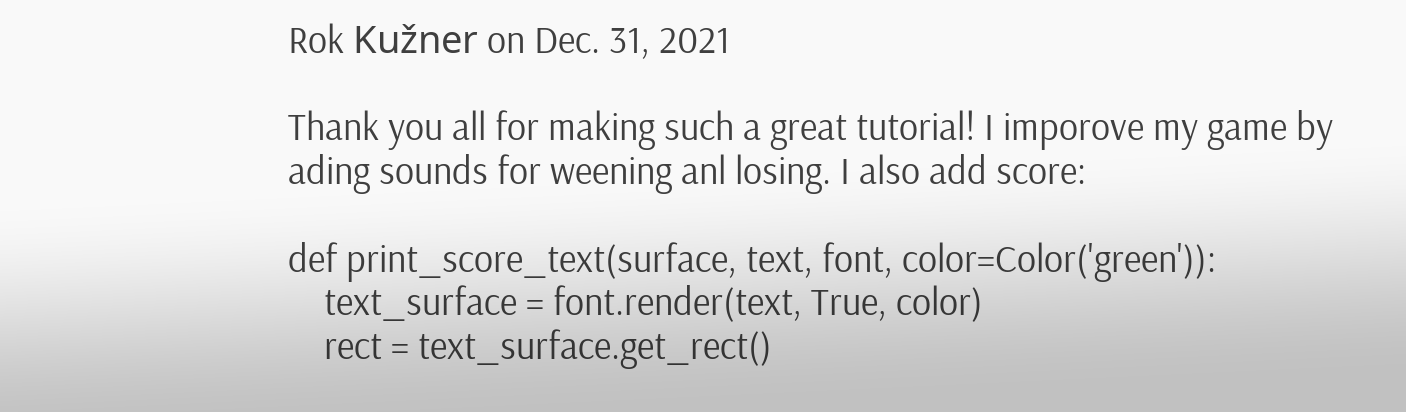Rok Kužner on Dec. 31, 2021

Thank you all for making such a great tutorial! I imporove my game by ading sounds for weening anl losing. I also add score:

def print_score_text(surface, text, font, color=Color('green')):
    text_surface = font.render(text, True, color)
    rect = text_surface.get_rect()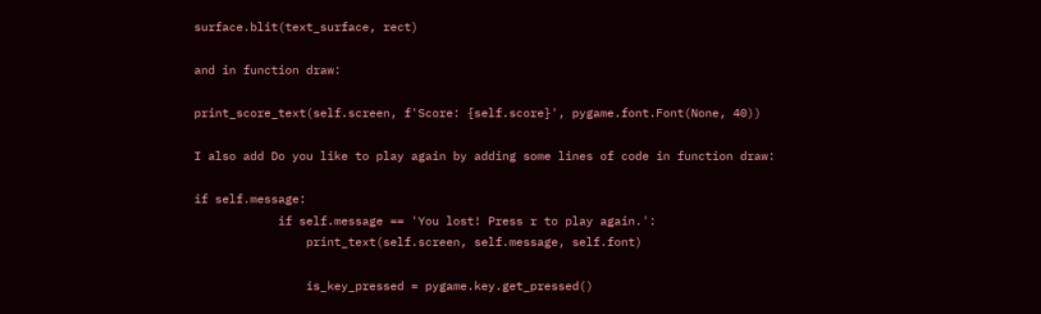surface.blit(text_surface, rect)

and in function draw:

print_score_text(self.screen, f'Score: {self.score}', pygame.font.Font(None, 40))

I also add Do you like to play again by adding some lines of code in function draw:

if self.message:
            if self.message == 'You lost! Press r to play again.':
                print_text(self.screen, self.message, self.font)

                is_key_pressed = pygame.key.get_pressed()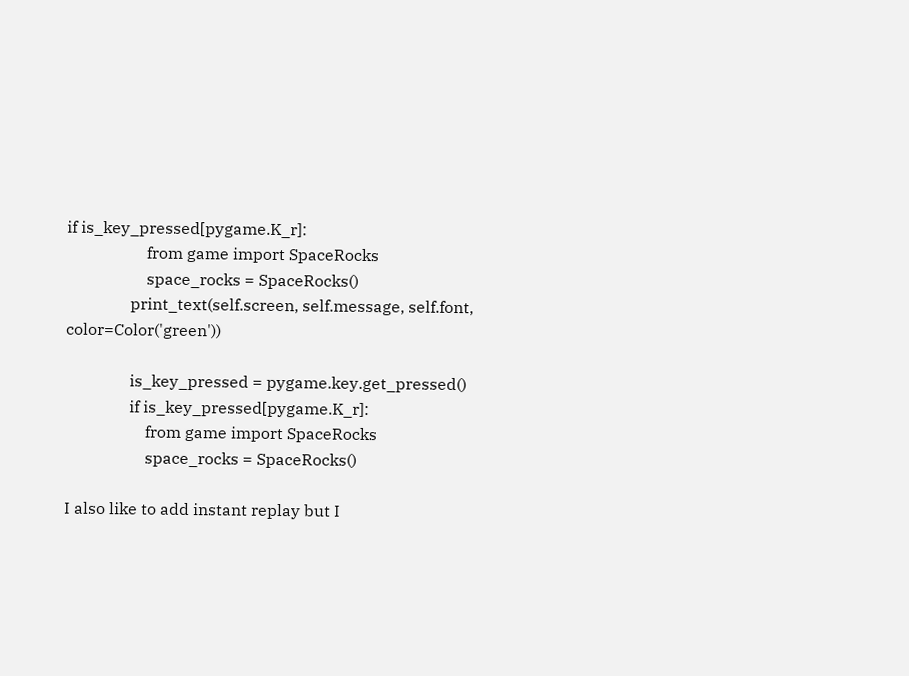if is_key_pressed[pygame.K_r]:
                    from game import SpaceRocks
                    space_rocks = SpaceRocks()
                print_text(self.screen, self.message, self.font, color=Color('green'))

                is_key_pressed = pygame.key.get_pressed()
                if is_key_pressed[pygame.K_r]:
                    from game import SpaceRocks
                    space_rocks = SpaceRocks()

I also like to add instant replay but I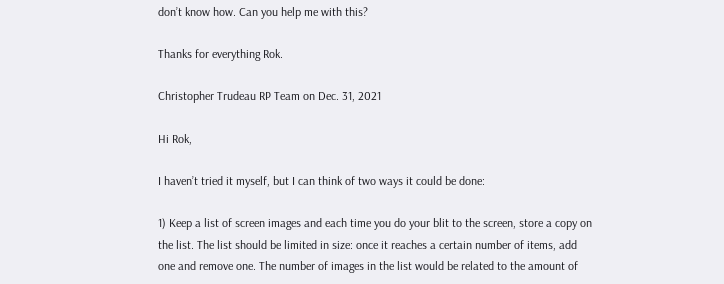don’t know how. Can you help me with this?

Thanks for everything Rok.

Christopher Trudeau RP Team on Dec. 31, 2021

Hi Rok,

I haven’t tried it myself, but I can think of two ways it could be done:

1) Keep a list of screen images and each time you do your blit to the screen, store a copy on the list. The list should be limited in size: once it reaches a certain number of items, add one and remove one. The number of images in the list would be related to the amount of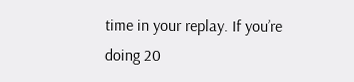time in your replay. If you’re doing 20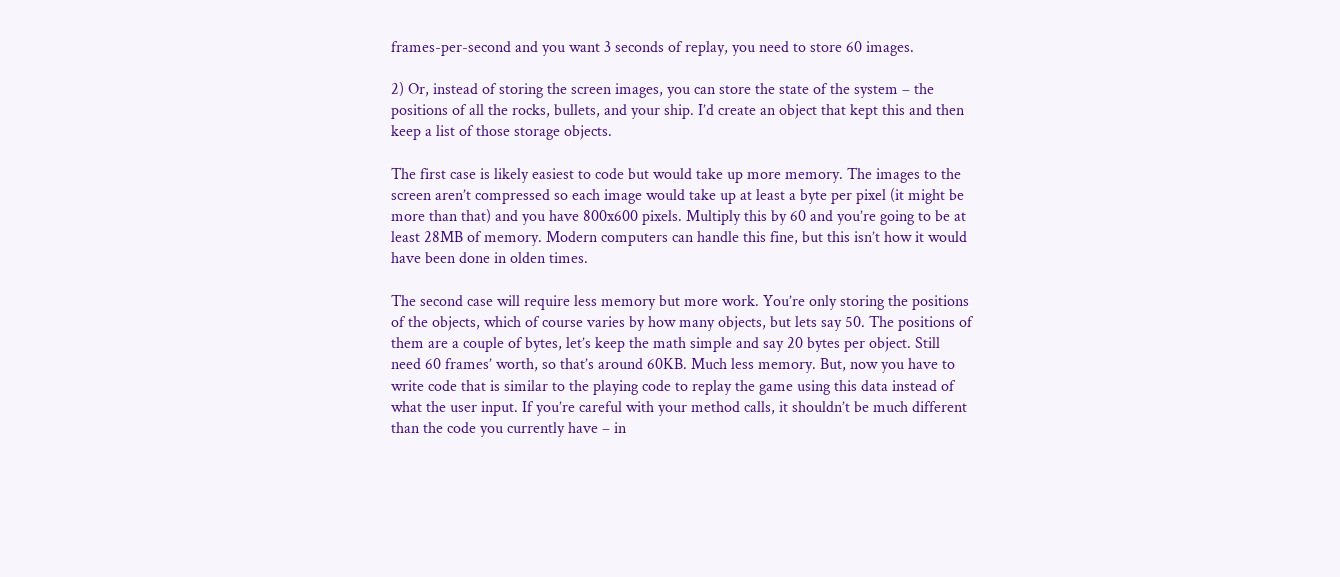frames-per-second and you want 3 seconds of replay, you need to store 60 images.

2) Or, instead of storing the screen images, you can store the state of the system – the positions of all the rocks, bullets, and your ship. I’d create an object that kept this and then keep a list of those storage objects.

The first case is likely easiest to code but would take up more memory. The images to the screen aren’t compressed so each image would take up at least a byte per pixel (it might be more than that) and you have 800x600 pixels. Multiply this by 60 and you’re going to be at least 28MB of memory. Modern computers can handle this fine, but this isn’t how it would have been done in olden times.

The second case will require less memory but more work. You’re only storing the positions of the objects, which of course varies by how many objects, but lets say 50. The positions of them are a couple of bytes, let’s keep the math simple and say 20 bytes per object. Still need 60 frames’ worth, so that’s around 60KB. Much less memory. But, now you have to write code that is similar to the playing code to replay the game using this data instead of what the user input. If you’re careful with your method calls, it shouldn’t be much different than the code you currently have – in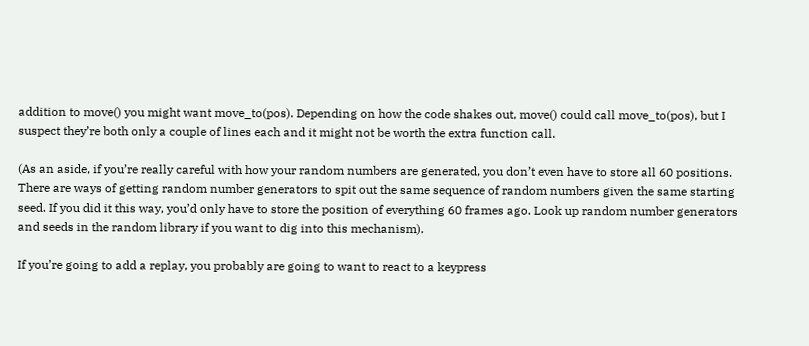addition to move() you might want move_to(pos). Depending on how the code shakes out, move() could call move_to(pos), but I suspect they’re both only a couple of lines each and it might not be worth the extra function call.

(As an aside, if you’re really careful with how your random numbers are generated, you don’t even have to store all 60 positions. There are ways of getting random number generators to spit out the same sequence of random numbers given the same starting seed. If you did it this way, you’d only have to store the position of everything 60 frames ago. Look up random number generators and seeds in the random library if you want to dig into this mechanism).

If you’re going to add a replay, you probably are going to want to react to a keypress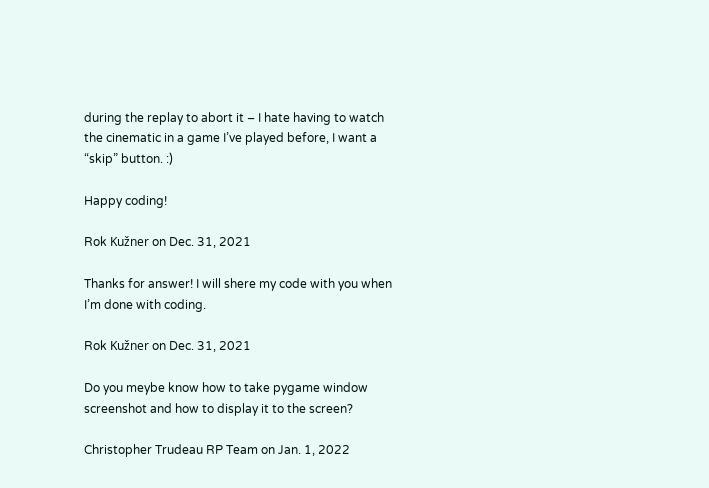during the replay to abort it – I hate having to watch the cinematic in a game I’ve played before, I want a “skip” button. :)

Happy coding!

Rok Kužner on Dec. 31, 2021

Thanks for answer! I will shere my code with you when I’m done with coding.

Rok Kužner on Dec. 31, 2021

Do you meybe know how to take pygame window screenshot and how to display it to the screen?

Christopher Trudeau RP Team on Jan. 1, 2022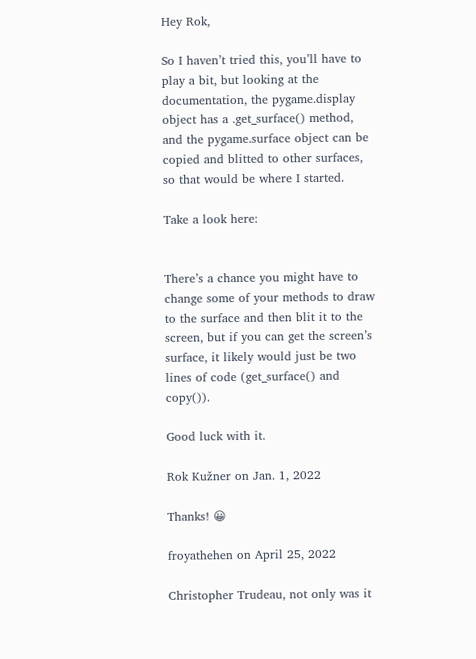Hey Rok,

So I haven’t tried this, you’ll have to play a bit, but looking at the documentation, the pygame.display object has a .get_surface() method, and the pygame.surface object can be copied and blitted to other surfaces, so that would be where I started.

Take a look here:


There’s a chance you might have to change some of your methods to draw to the surface and then blit it to the screen, but if you can get the screen’s surface, it likely would just be two lines of code (get_surface() and copy()).

Good luck with it.

Rok Kužner on Jan. 1, 2022

Thanks! 😀

froyathehen on April 25, 2022

Christopher Trudeau, not only was it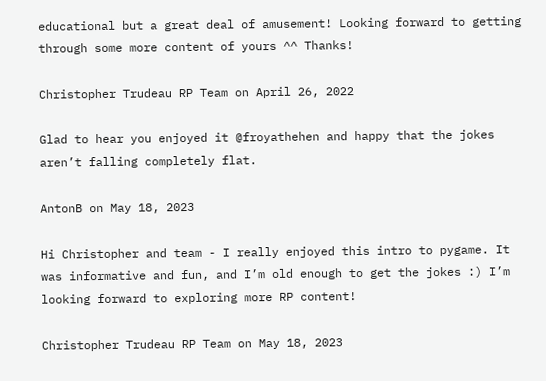educational but a great deal of amusement! Looking forward to getting through some more content of yours ^^ Thanks!

Christopher Trudeau RP Team on April 26, 2022

Glad to hear you enjoyed it @froyathehen and happy that the jokes aren’t falling completely flat.

AntonB on May 18, 2023

Hi Christopher and team - I really enjoyed this intro to pygame. It was informative and fun, and I’m old enough to get the jokes :) I’m looking forward to exploring more RP content!

Christopher Trudeau RP Team on May 18, 2023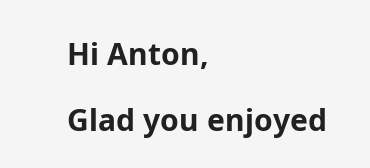Hi Anton,

Glad you enjoyed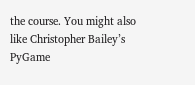the course. You might also like Christopher Bailey’s PyGame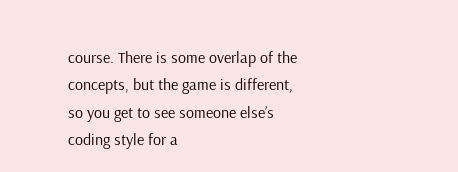course. There is some overlap of the concepts, but the game is different, so you get to see someone else’s coding style for a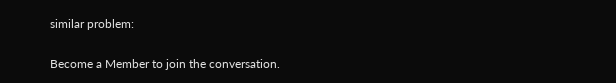similar problem:

Become a Member to join the conversation.